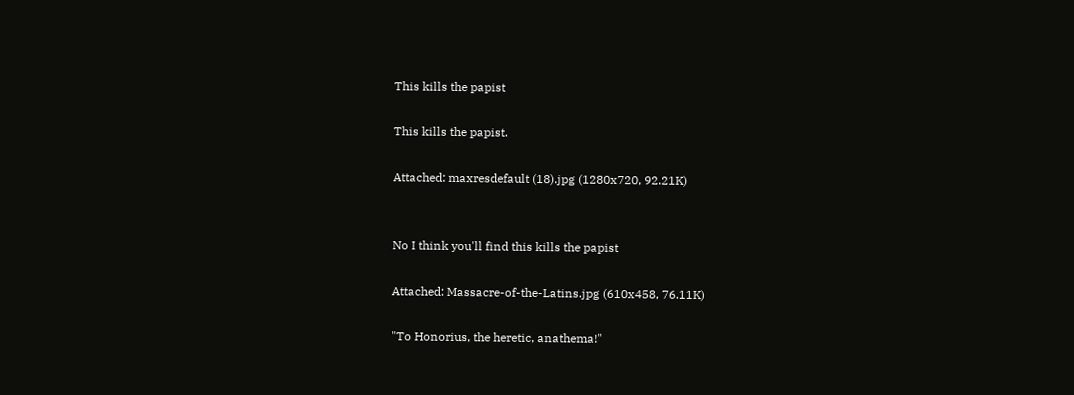This kills the papist

This kills the papist.

Attached: maxresdefault (18).jpg (1280x720, 92.21K)


No I think you'll find this kills the papist

Attached: Massacre-of-the-Latins.jpg (610x458, 76.11K)

"To Honorius, the heretic, anathema!"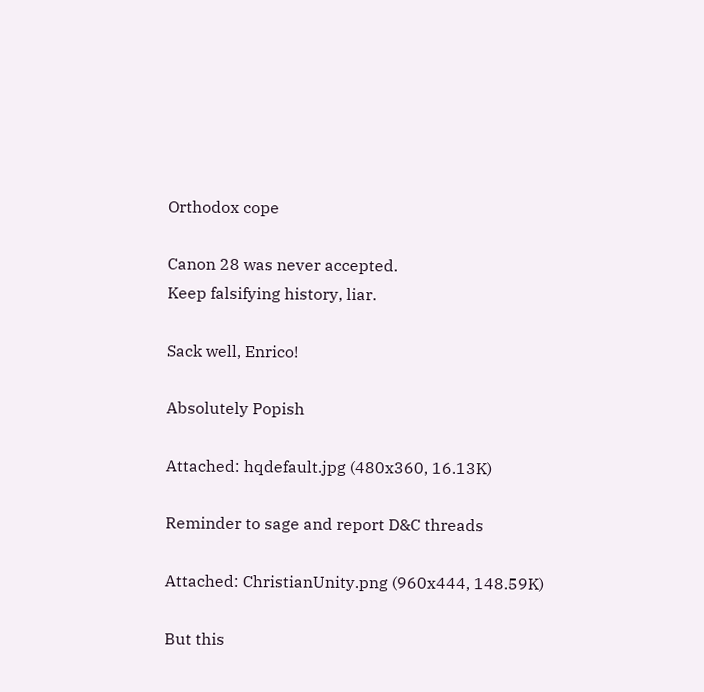Orthodox cope

Canon 28 was never accepted.
Keep falsifying history, liar.

Sack well, Enrico!

Absolutely Popish

Attached: hqdefault.jpg (480x360, 16.13K)

Reminder to sage and report D&C threads

Attached: ChristianUnity.png (960x444, 148.59K)

But this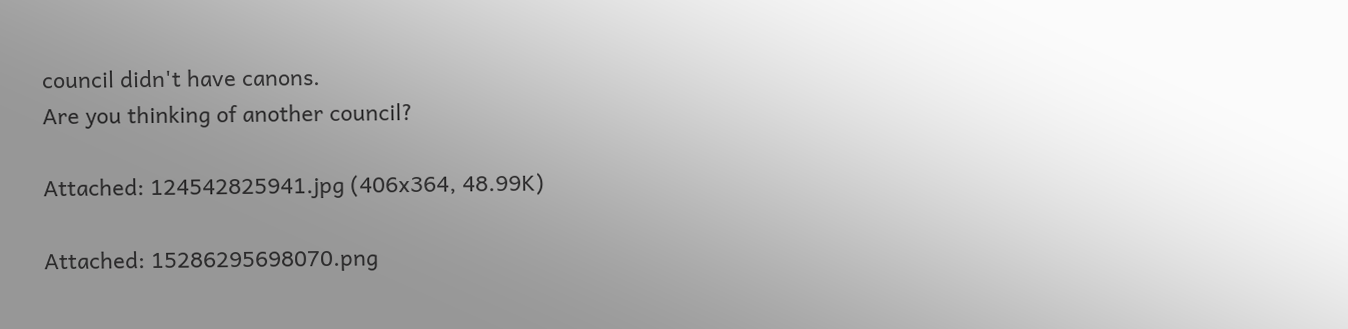council didn't have canons.
Are you thinking of another council?

Attached: 124542825941.jpg (406x364, 48.99K)

Attached: 15286295698070.png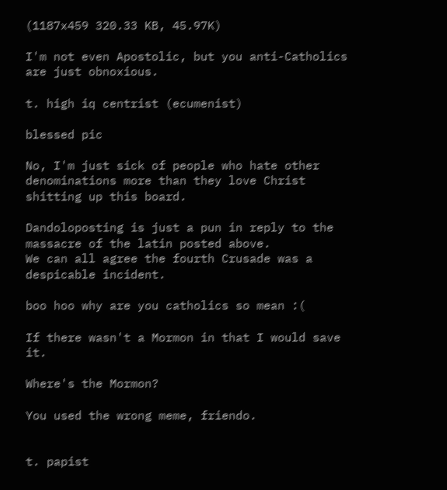(1187x459 320.33 KB, 45.97K)

I'm not even Apostolic, but you anti-Catholics are just obnoxious.

t. high iq centrist (ecumenist)

blessed pic

No, I'm just sick of people who hate other denominations more than they love Christ shitting up this board.

Dandoloposting is just a pun in reply to the massacre of the latin posted above.
We can all agree the fourth Crusade was a despicable incident.

boo hoo why are you catholics so mean :(

If there wasn't a Mormon in that I would save it.

Where's the Mormon?

You used the wrong meme, friendo.


t. papist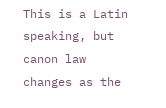This is a Latin speaking, but canon law changes as the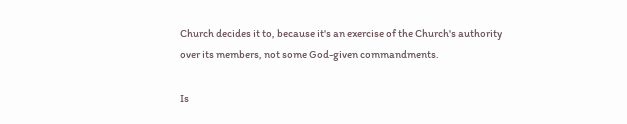Church decides it to, because it's an exercise of the Church's authority over its members, not some God-given commandments.

Is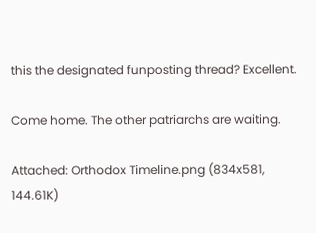this the designated funposting thread? Excellent.

Come home. The other patriarchs are waiting.

Attached: Orthodox Timeline.png (834x581, 144.61K)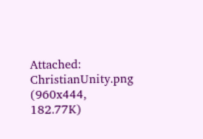Attached: ChristianUnity.png (960x444, 182.77K)